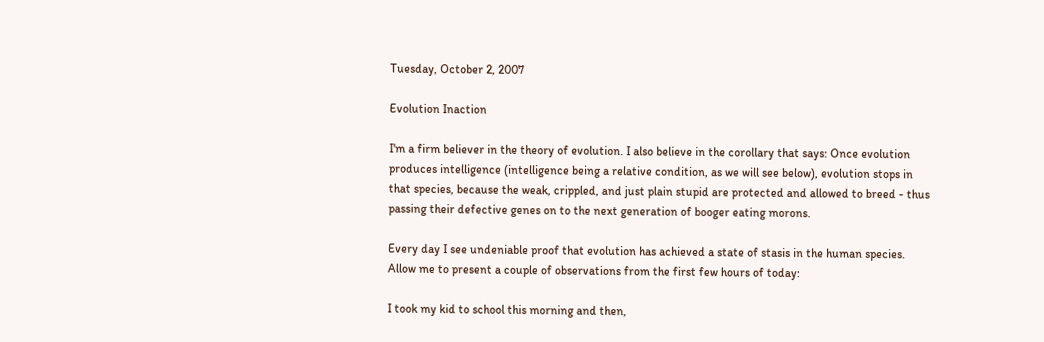Tuesday, October 2, 2007

Evolution Inaction

I'm a firm believer in the theory of evolution. I also believe in the corollary that says: Once evolution produces intelligence (intelligence being a relative condition, as we will see below), evolution stops in that species, because the weak, crippled, and just plain stupid are protected and allowed to breed - thus passing their defective genes on to the next generation of booger eating morons.

Every day I see undeniable proof that evolution has achieved a state of stasis in the human species. Allow me to present a couple of observations from the first few hours of today:

I took my kid to school this morning and then,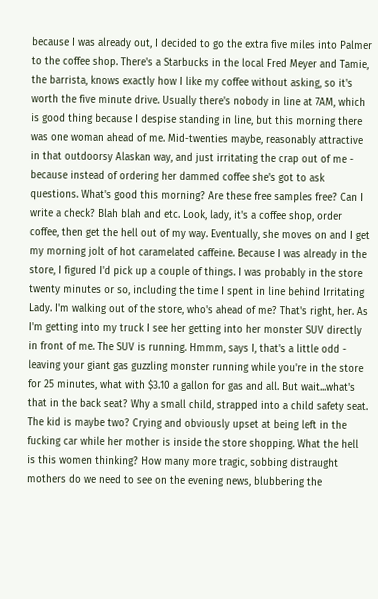because I was already out, I decided to go the extra five miles into Palmer to the coffee shop. There's a Starbucks in the local Fred Meyer and Tamie, the barrista, knows exactly how I like my coffee without asking, so it's worth the five minute drive. Usually there's nobody in line at 7AM, which is good thing because I despise standing in line, but this morning there was one woman ahead of me. Mid-twenties maybe, reasonably attractive in that outdoorsy Alaskan way, and just irritating the crap out of me - because instead of ordering her dammed coffee she's got to ask questions. What's good this morning? Are these free samples free? Can I write a check? Blah blah and etc. Look, lady, it's a coffee shop, order coffee, then get the hell out of my way. Eventually, she moves on and I get my morning jolt of hot caramelated caffeine. Because I was already in the store, I figured I'd pick up a couple of things. I was probably in the store twenty minutes or so, including the time I spent in line behind Irritating Lady. I'm walking out of the store, who's ahead of me? That's right, her. As I'm getting into my truck I see her getting into her monster SUV directly in front of me. The SUV is running. Hmmm, says I, that's a little odd - leaving your giant gas guzzling monster running while you're in the store for 25 minutes, what with $3.10 a gallon for gas and all. But wait...what's that in the back seat? Why a small child, strapped into a child safety seat. The kid is maybe two? Crying and obviously upset at being left in the fucking car while her mother is inside the store shopping. What the hell is this women thinking? How many more tragic, sobbing distraught mothers do we need to see on the evening news, blubbering the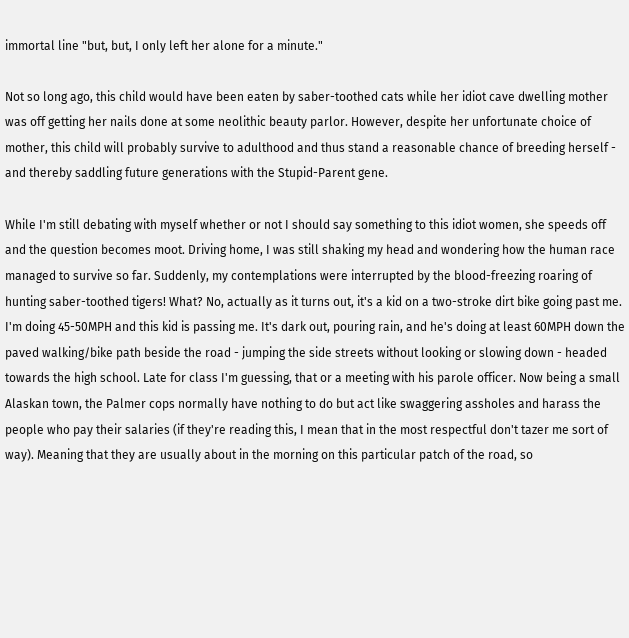immortal line "but, but, I only left her alone for a minute."

Not so long ago, this child would have been eaten by saber-toothed cats while her idiot cave dwelling mother was off getting her nails done at some neolithic beauty parlor. However, despite her unfortunate choice of mother, this child will probably survive to adulthood and thus stand a reasonable chance of breeding herself - and thereby saddling future generations with the Stupid-Parent gene.

While I'm still debating with myself whether or not I should say something to this idiot women, she speeds off and the question becomes moot. Driving home, I was still shaking my head and wondering how the human race managed to survive so far. Suddenly, my contemplations were interrupted by the blood-freezing roaring of hunting saber-toothed tigers! What? No, actually as it turns out, it's a kid on a two-stroke dirt bike going past me. I'm doing 45-50MPH and this kid is passing me. It's dark out, pouring rain, and he's doing at least 60MPH down the paved walking/bike path beside the road - jumping the side streets without looking or slowing down - headed towards the high school. Late for class I'm guessing, that or a meeting with his parole officer. Now being a small Alaskan town, the Palmer cops normally have nothing to do but act like swaggering assholes and harass the people who pay their salaries (if they're reading this, I mean that in the most respectful don't tazer me sort of way). Meaning that they are usually about in the morning on this particular patch of the road, so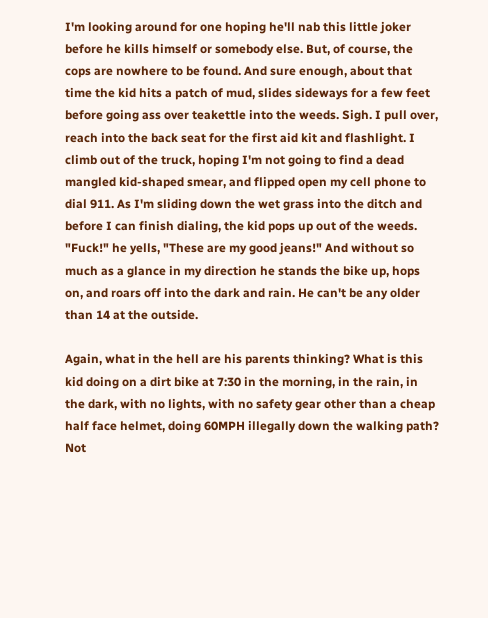I'm looking around for one hoping he'll nab this little joker before he kills himself or somebody else. But, of course, the cops are nowhere to be found. And sure enough, about that time the kid hits a patch of mud, slides sideways for a few feet before going ass over teakettle into the weeds. Sigh. I pull over, reach into the back seat for the first aid kit and flashlight. I climb out of the truck, hoping I'm not going to find a dead mangled kid-shaped smear, and flipped open my cell phone to dial 911. As I'm sliding down the wet grass into the ditch and before I can finish dialing, the kid pops up out of the weeds. "Fuck!" he yells, "These are my good jeans!" And without so much as a glance in my direction he stands the bike up, hops on, and roars off into the dark and rain. He can't be any older than 14 at the outside.

Again, what in the hell are his parents thinking? What is this kid doing on a dirt bike at 7:30 in the morning, in the rain, in the dark, with no lights, with no safety gear other than a cheap half face helmet, doing 60MPH illegally down the walking path? Not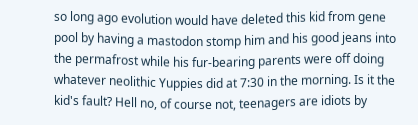so long ago evolution would have deleted this kid from gene pool by having a mastodon stomp him and his good jeans into the permafrost while his fur-bearing parents were off doing whatever neolithic Yuppies did at 7:30 in the morning. Is it the kid's fault? Hell no, of course not, teenagers are idiots by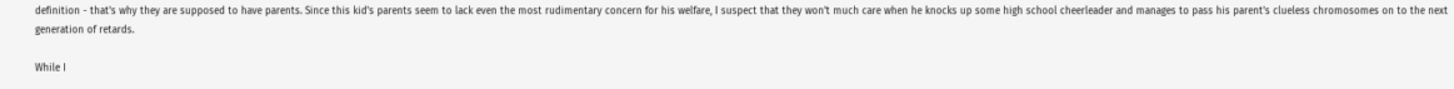definition - that's why they are supposed to have parents. Since this kid's parents seem to lack even the most rudimentary concern for his welfare, I suspect that they won't much care when he knocks up some high school cheerleader and manages to pass his parent's clueless chromosomes on to the next generation of retards.

While I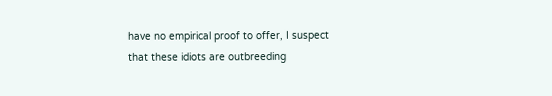have no empirical proof to offer, I suspect that these idiots are outbreeding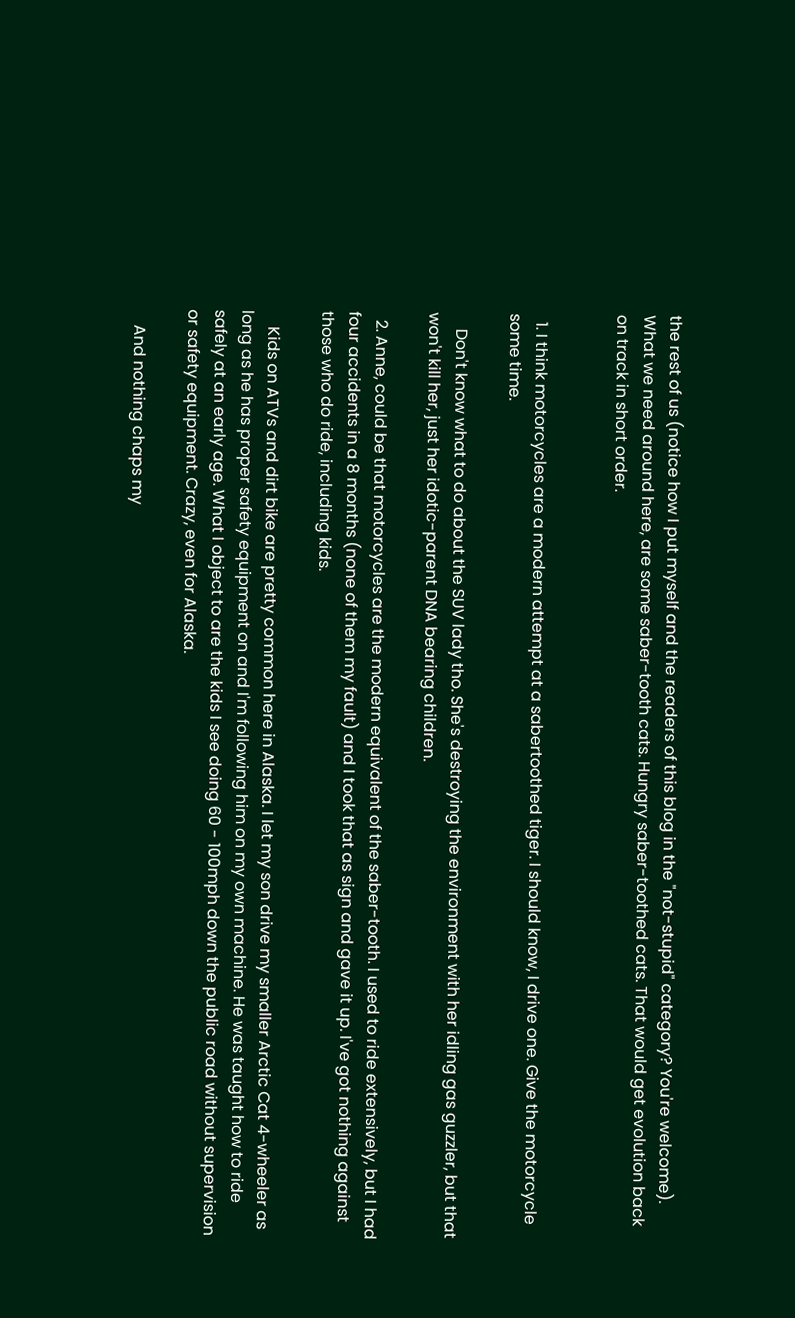the rest of us (notice how I put myself and the readers of this blog in the "not-stupid" category? You're welcome). What we need around here, are some saber-tooth cats. Hungry saber-toothed cats. That would get evolution back on track in short order.


  1. I think motorcycles are a modern attempt at a sabertoothed tiger. I should know, I drive one. Give the motorcycle some time.

    Don't know what to do about the SUV lady tho. She's destroying the environment with her idling gas guzzler, but that won't kill her, just her idotic-parent DNA bearing children.

  2. Anne, could be that motorcycles are the modern equivalent of the saber-tooth. I used to ride extensively, but I had four accidents in a 8 months (none of them my fault) and I took that as sign and gave it up. I've got nothing against those who do ride, including kids.

    Kids on ATVs and dirt bike are pretty common here in Alaska. I let my son drive my smaller Arctic Cat 4-wheeler as long as he has proper safety equipment on and I'm following him on my own machine. He was taught how to ride safely at an early age. What I object to are the kids I see doing 60 - 100mph down the public road without supervision or safety equipment. Crazy, even for Alaska.

    And nothing chaps my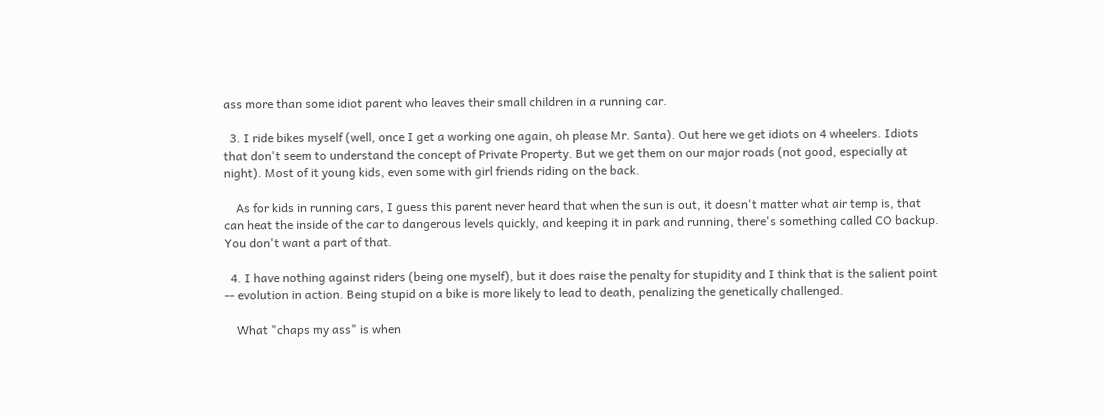ass more than some idiot parent who leaves their small children in a running car.

  3. I ride bikes myself (well, once I get a working one again, oh please Mr. Santa). Out here we get idiots on 4 wheelers. Idiots that don't seem to understand the concept of Private Property. But we get them on our major roads (not good, especially at night). Most of it young kids, even some with girl friends riding on the back.

    As for kids in running cars, I guess this parent never heard that when the sun is out, it doesn't matter what air temp is, that can heat the inside of the car to dangerous levels quickly, and keeping it in park and running, there's something called CO backup. You don't want a part of that.

  4. I have nothing against riders (being one myself), but it does raise the penalty for stupidity and I think that is the salient point -- evolution in action. Being stupid on a bike is more likely to lead to death, penalizing the genetically challenged.

    What "chaps my ass" is when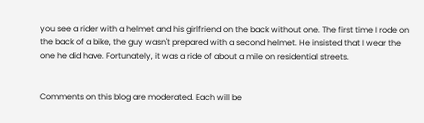you see a rider with a helmet and his girlfriend on the back without one. The first time I rode on the back of a bike, the guy wasn't prepared with a second helmet. He insisted that I wear the one he did have. Fortunately, it was a ride of about a mile on residential streets.


Comments on this blog are moderated. Each will be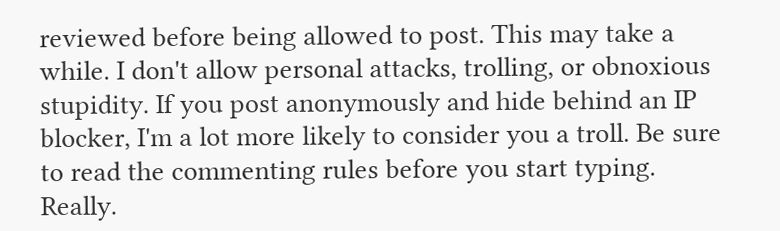reviewed before being allowed to post. This may take a while. I don't allow personal attacks, trolling, or obnoxious stupidity. If you post anonymously and hide behind an IP blocker, I'm a lot more likely to consider you a troll. Be sure to read the commenting rules before you start typing. Really.